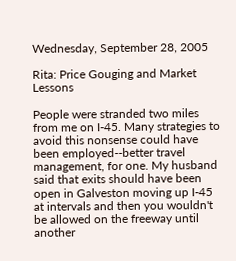Wednesday, September 28, 2005

Rita: Price Gouging and Market Lessons

People were stranded two miles from me on I-45. Many strategies to avoid this nonsense could have been employed--better travel management, for one. My husband said that exits should have been open in Galveston moving up I-45 at intervals and then you wouldn't be allowed on the freeway until another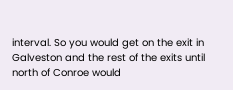interval. So you would get on the exit in Galveston and the rest of the exits until north of Conroe would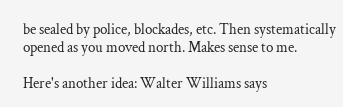be sealed by police, blockades, etc. Then systematically opened as you moved north. Makes sense to me.

Here's another idea: Walter Williams says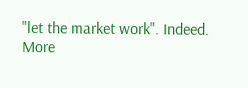"let the market work". Indeed.
More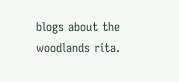blogs about the woodlands rita.